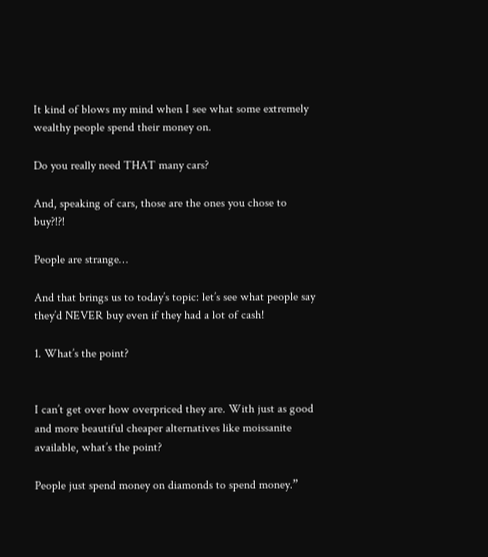It kind of blows my mind when I see what some extremely wealthy people spend their money on.

Do you really need THAT many cars?

And, speaking of cars, those are the ones you chose to buy?!?!

People are strange…

And that brings us to today’s topic: let’s see what people say they’d NEVER buy even if they had a lot of cash!

1. What’s the point?


I can’t get over how overpriced they are. With just as good and more beautiful cheaper alternatives like moissanite available, what’s the point?

People just spend money on diamonds to spend money.”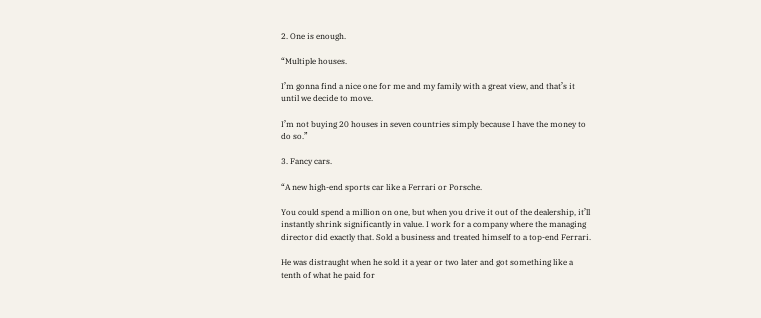2. One is enough.

“Multiple houses.

I’m gonna find a nice one for me and my family with a great view, and that’s it until we decide to move.

I’m not buying 20 houses in seven countries simply because I have the money to do so.”

3. Fancy cars.

“A new high-end sports car like a Ferrari or Porsche.

You could spend a million on one, but when you drive it out of the dealership, it’ll instantly shrink significantly in value. I work for a company where the managing director did exactly that. Sold a business and treated himself to a top-end Ferrari.

He was distraught when he sold it a year or two later and got something like a tenth of what he paid for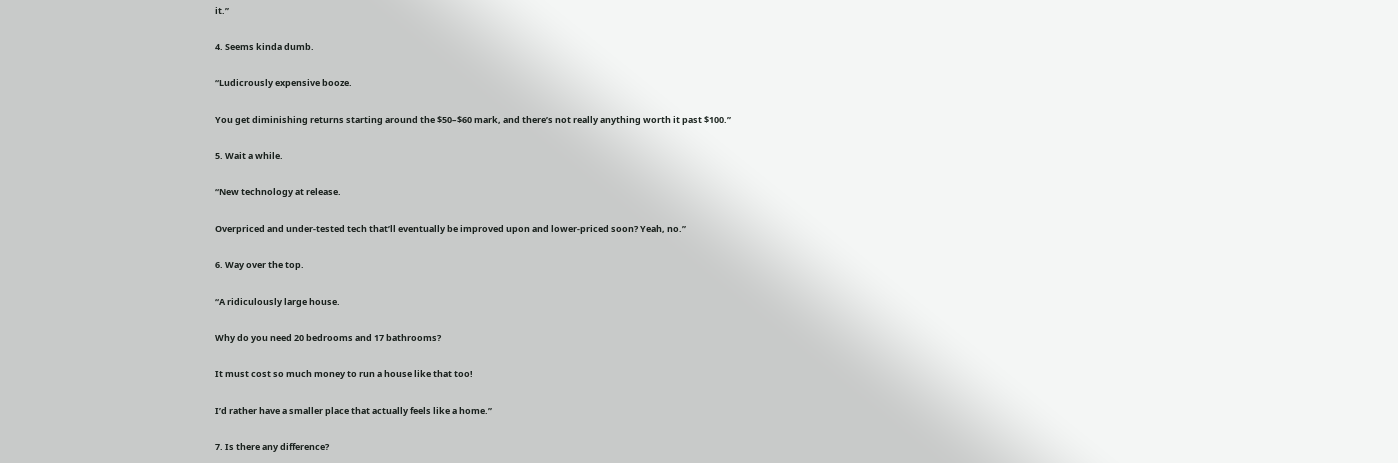it.”

4. Seems kinda dumb.

“Ludicrously expensive booze.

You get diminishing returns starting around the $50–$60 mark, and there’s not really anything worth it past $100.”

5. Wait a while.

“New technology at release.

Overpriced and under-tested tech that’ll eventually be improved upon and lower-priced soon? Yeah, no.”

6. Way over the top.

“A ridiculously large house.

Why do you need 20 bedrooms and 17 bathrooms?

It must cost so much money to run a house like that too!

I’d rather have a smaller place that actually feels like a home.”

7. Is there any difference?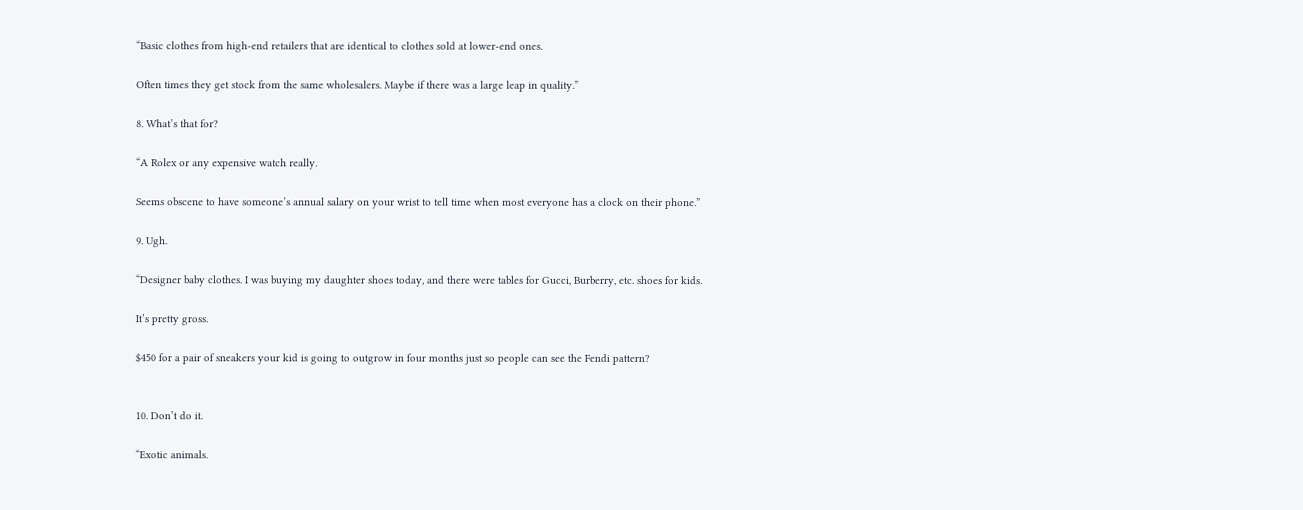“Basic clothes from high-end retailers that are identical to clothes sold at lower-end ones.

Often times they get stock from the same wholesalers. Maybe if there was a large leap in quality.”

8. What’s that for?

“A Rolex or any expensive watch really.

Seems obscene to have someone’s annual salary on your wrist to tell time when most everyone has a clock on their phone.”

9. Ugh.

“Designer baby clothes. I was buying my daughter shoes today, and there were tables for Gucci, Burberry, etc. shoes for kids.

It’s pretty gross.

$450 for a pair of sneakers your kid is going to outgrow in four months just so people can see the Fendi pattern?


10. Don’t do it.

“Exotic animals.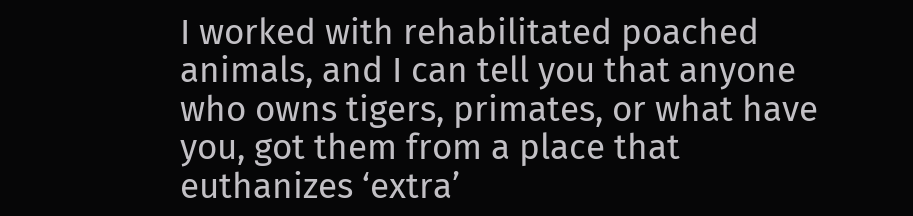I worked with rehabilitated poached animals, and I can tell you that anyone who owns tigers, primates, or what have you, got them from a place that euthanizes ‘extra’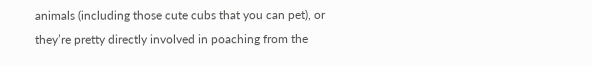animals (including those cute cubs that you can pet), or they’re pretty directly involved in poaching from the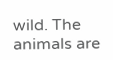wild. The animals are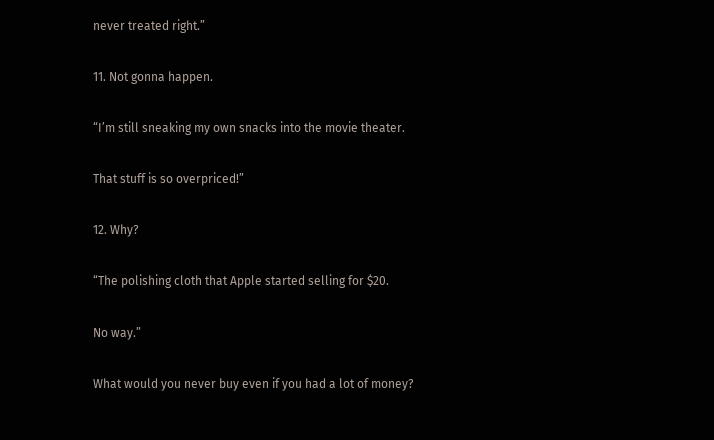never treated right.”

11. Not gonna happen.

“I’m still sneaking my own snacks into the movie theater.

That stuff is so overpriced!”

12. Why?

“The polishing cloth that Apple started selling for $20.

No way.”

What would you never buy even if you had a lot of money?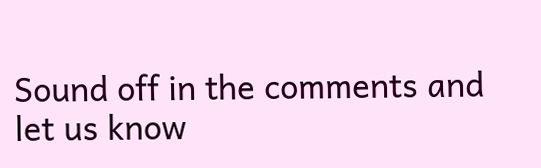Sound off in the comments and let us know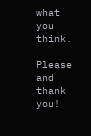what you think.

Please and thank you!